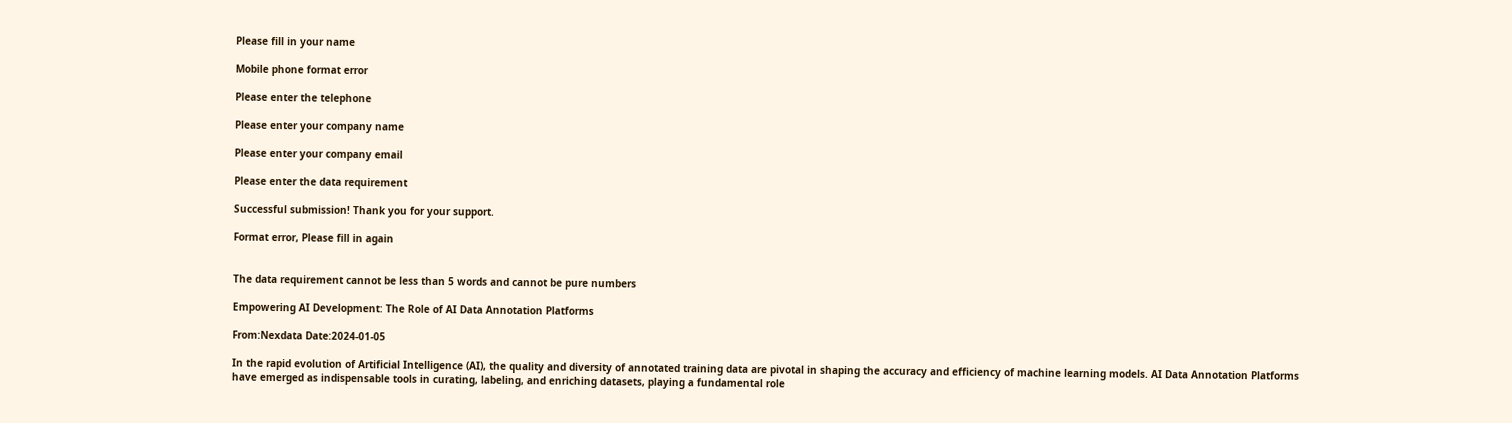Please fill in your name

Mobile phone format error

Please enter the telephone

Please enter your company name

Please enter your company email

Please enter the data requirement

Successful submission! Thank you for your support.

Format error, Please fill in again


The data requirement cannot be less than 5 words and cannot be pure numbers

Empowering AI Development: The Role of AI Data Annotation Platforms

From:Nexdata Date:2024-01-05

In the rapid evolution of Artificial Intelligence (AI), the quality and diversity of annotated training data are pivotal in shaping the accuracy and efficiency of machine learning models. AI Data Annotation Platforms have emerged as indispensable tools in curating, labeling, and enriching datasets, playing a fundamental role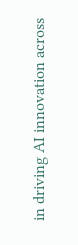in driving AI innovation across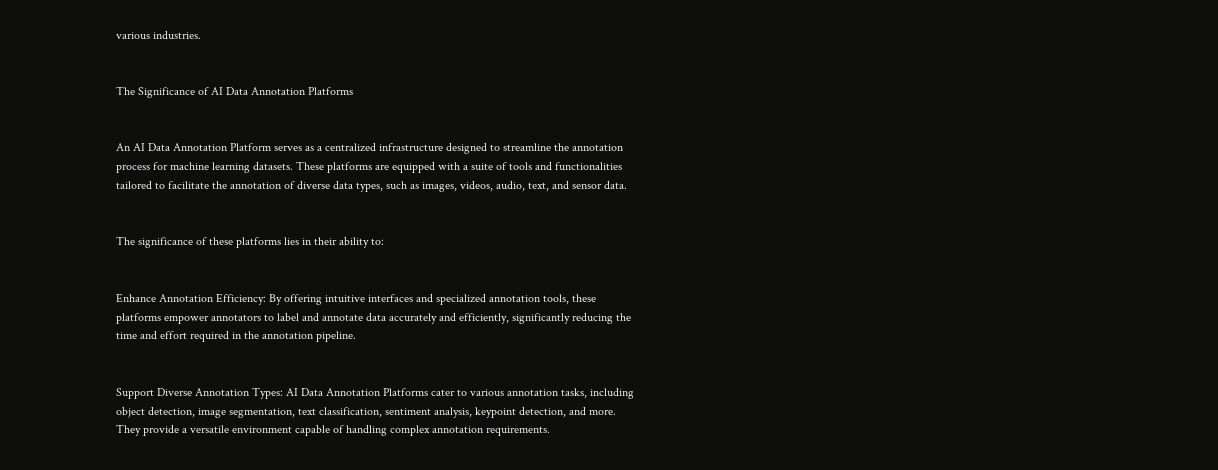various industries.


The Significance of AI Data Annotation Platforms


An AI Data Annotation Platform serves as a centralized infrastructure designed to streamline the annotation process for machine learning datasets. These platforms are equipped with a suite of tools and functionalities tailored to facilitate the annotation of diverse data types, such as images, videos, audio, text, and sensor data.


The significance of these platforms lies in their ability to:


Enhance Annotation Efficiency: By offering intuitive interfaces and specialized annotation tools, these platforms empower annotators to label and annotate data accurately and efficiently, significantly reducing the time and effort required in the annotation pipeline.


Support Diverse Annotation Types: AI Data Annotation Platforms cater to various annotation tasks, including object detection, image segmentation, text classification, sentiment analysis, keypoint detection, and more. They provide a versatile environment capable of handling complex annotation requirements.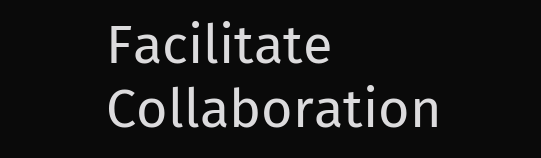Facilitate Collaboration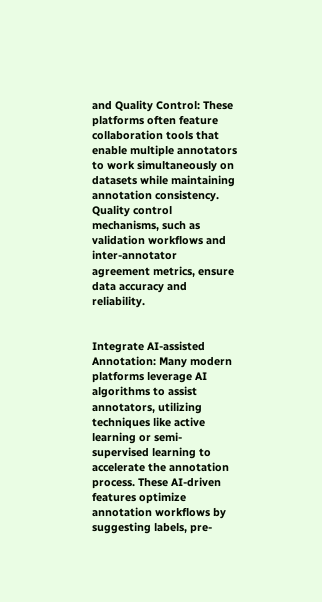and Quality Control: These platforms often feature collaboration tools that enable multiple annotators to work simultaneously on datasets while maintaining annotation consistency. Quality control mechanisms, such as validation workflows and inter-annotator agreement metrics, ensure data accuracy and reliability.


Integrate AI-assisted Annotation: Many modern platforms leverage AI algorithms to assist annotators, utilizing techniques like active learning or semi-supervised learning to accelerate the annotation process. These AI-driven features optimize annotation workflows by suggesting labels, pre-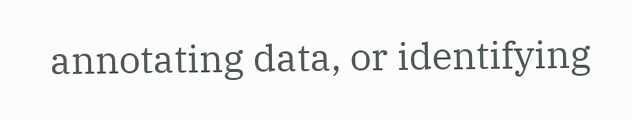annotating data, or identifying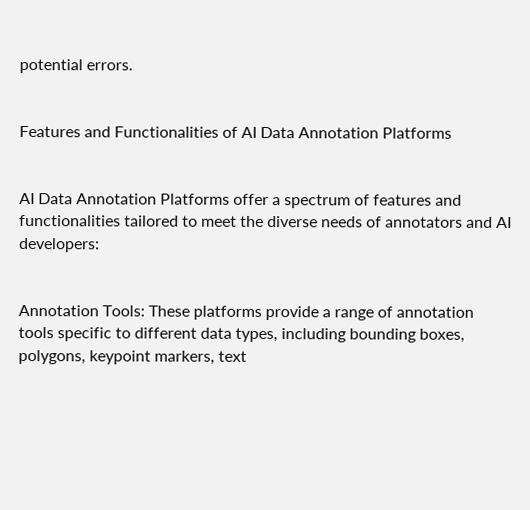potential errors.


Features and Functionalities of AI Data Annotation Platforms


AI Data Annotation Platforms offer a spectrum of features and functionalities tailored to meet the diverse needs of annotators and AI developers:


Annotation Tools: These platforms provide a range of annotation tools specific to different data types, including bounding boxes, polygons, keypoint markers, text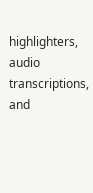highlighters, audio transcriptions, and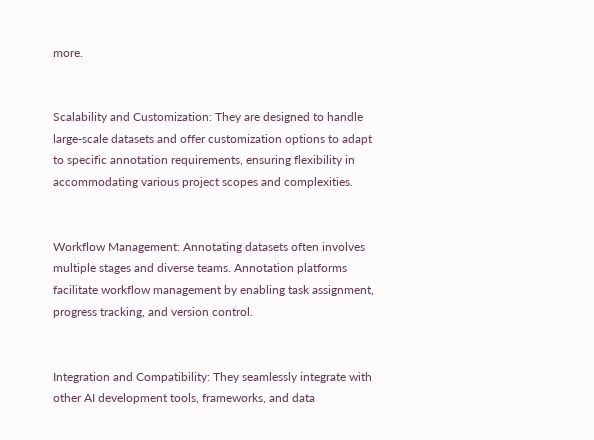more.


Scalability and Customization: They are designed to handle large-scale datasets and offer customization options to adapt to specific annotation requirements, ensuring flexibility in accommodating various project scopes and complexities.


Workflow Management: Annotating datasets often involves multiple stages and diverse teams. Annotation platforms facilitate workflow management by enabling task assignment, progress tracking, and version control.


Integration and Compatibility: They seamlessly integrate with other AI development tools, frameworks, and data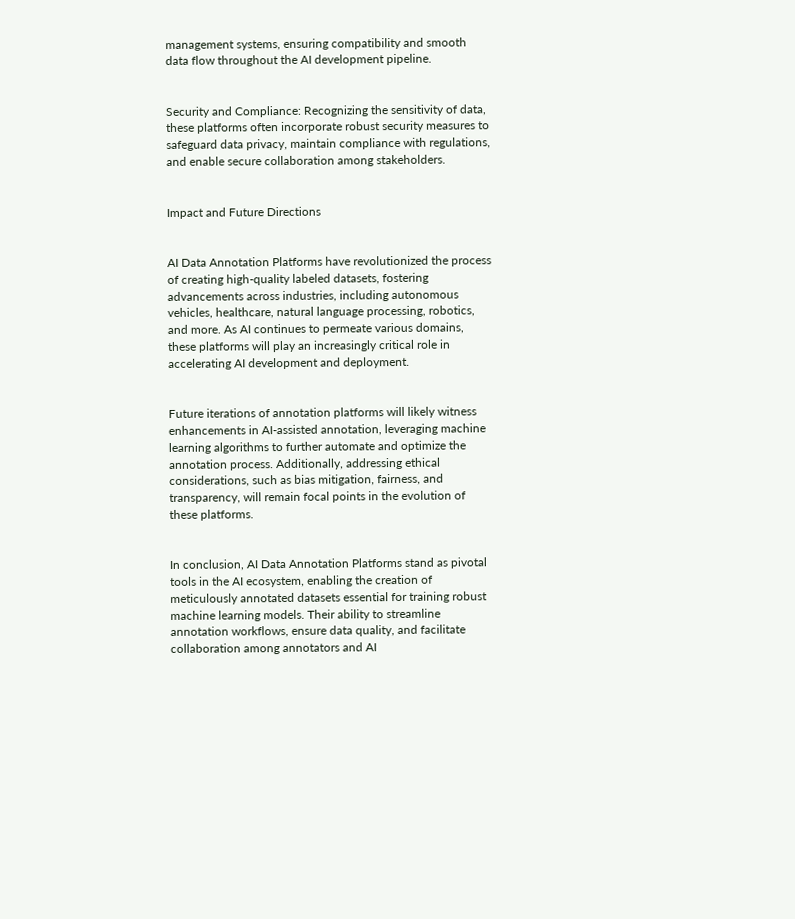management systems, ensuring compatibility and smooth data flow throughout the AI development pipeline.


Security and Compliance: Recognizing the sensitivity of data, these platforms often incorporate robust security measures to safeguard data privacy, maintain compliance with regulations, and enable secure collaboration among stakeholders.


Impact and Future Directions


AI Data Annotation Platforms have revolutionized the process of creating high-quality labeled datasets, fostering advancements across industries, including autonomous vehicles, healthcare, natural language processing, robotics, and more. As AI continues to permeate various domains, these platforms will play an increasingly critical role in accelerating AI development and deployment.


Future iterations of annotation platforms will likely witness enhancements in AI-assisted annotation, leveraging machine learning algorithms to further automate and optimize the annotation process. Additionally, addressing ethical considerations, such as bias mitigation, fairness, and transparency, will remain focal points in the evolution of these platforms.


In conclusion, AI Data Annotation Platforms stand as pivotal tools in the AI ecosystem, enabling the creation of meticulously annotated datasets essential for training robust machine learning models. Their ability to streamline annotation workflows, ensure data quality, and facilitate collaboration among annotators and AI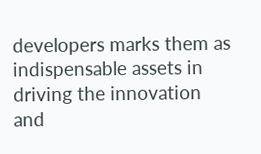developers marks them as indispensable assets in driving the innovation and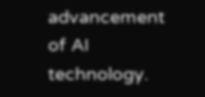advancement of AI technology.